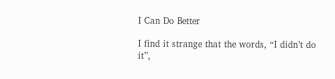I Can Do Better

I find it strange that the words, “I didn’t do it”,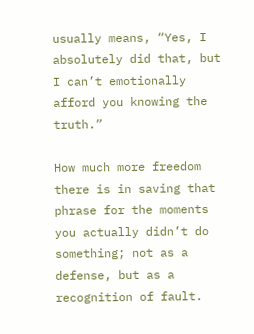usually means, “Yes, I absolutely did that, but I can’t emotionally afford you knowing the truth.”

How much more freedom there is in saving that phrase for the moments you actually didn’t do something; not as a defense, but as a recognition of fault.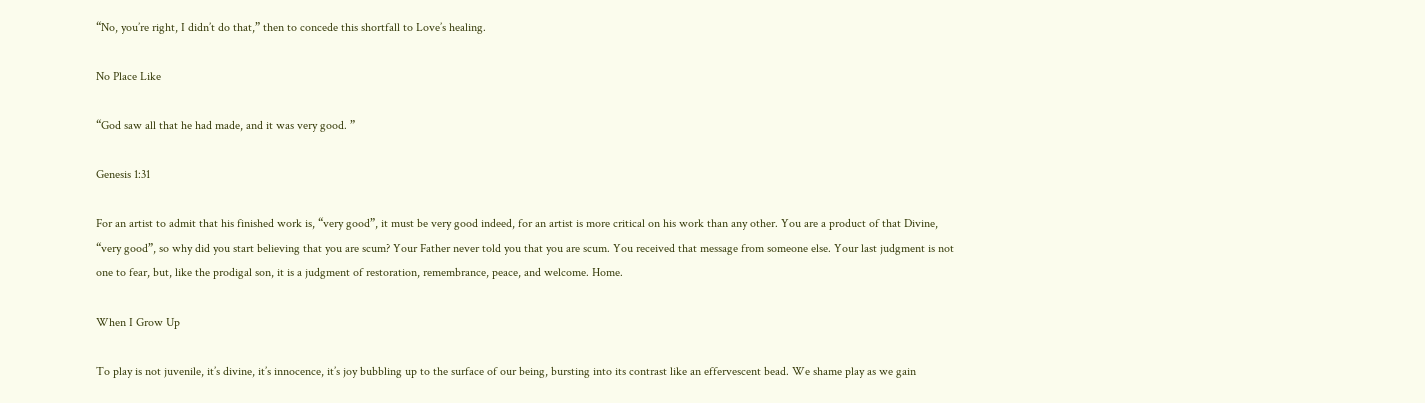“No, you’re right, I didn’t do that,” then to concede this shortfall to Love’s healing.

No Place Like

“God saw all that he had made, and it was very good. ”

Genesis 1:31

For an artist to admit that his finished work is, “very good”, it must be very good indeed, for an artist is more critical on his work than any other. You are a product of that Divine, “very good”, so why did you start believing that you are scum? Your Father never told you that you are scum. You received that message from someone else. Your last judgment is not one to fear, but, like the prodigal son, it is a judgment of restoration, remembrance, peace, and welcome. Home.

When I Grow Up

To play is not juvenile, it’s divine, it’s innocence, it’s joy bubbling up to the surface of our being, bursting into its contrast like an effervescent bead. We shame play as we gain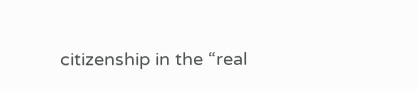citizenship in the “real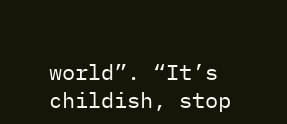world”. “It’s childish, stop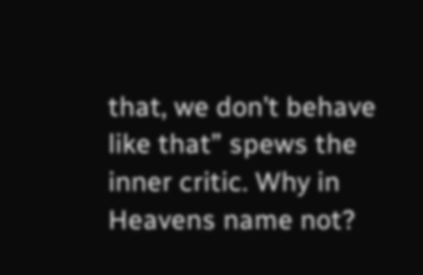that, we don’t behave like that” spews the inner critic. Why in Heavens name not?